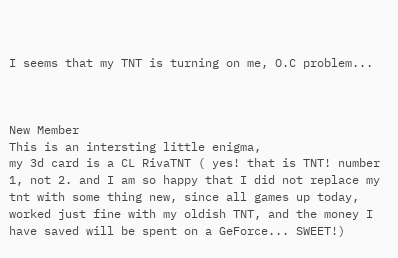I seems that my TNT is turning on me, O.C problem...



New Member
This is an intersting little enigma,
my 3d card is a CL RivaTNT ( yes! that is TNT! number 1, not 2. and I am so happy that I did not replace my tnt with some thing new, since all games up today, worked just fine with my oldish TNT, and the money I have saved will be spent on a GeForce... SWEET!)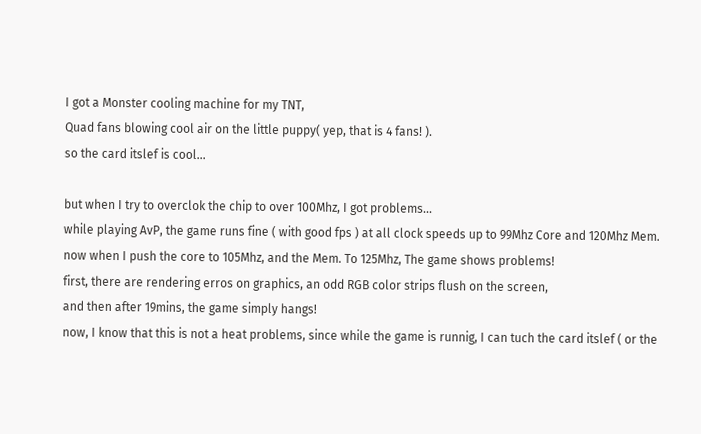I got a Monster cooling machine for my TNT,
Quad fans blowing cool air on the little puppy( yep, that is 4 fans! ).
so the card itslef is cool...

but when I try to overclok the chip to over 100Mhz, I got problems...
while playing AvP, the game runs fine ( with good fps ) at all clock speeds up to 99Mhz Core and 120Mhz Mem.
now when I push the core to 105Mhz, and the Mem. To 125Mhz, The game shows problems!
first, there are rendering erros on graphics, an odd RGB color strips flush on the screen,
and then after 19mins, the game simply hangs!
now, I know that this is not a heat problems, since while the game is runnig, I can tuch the card itslef ( or the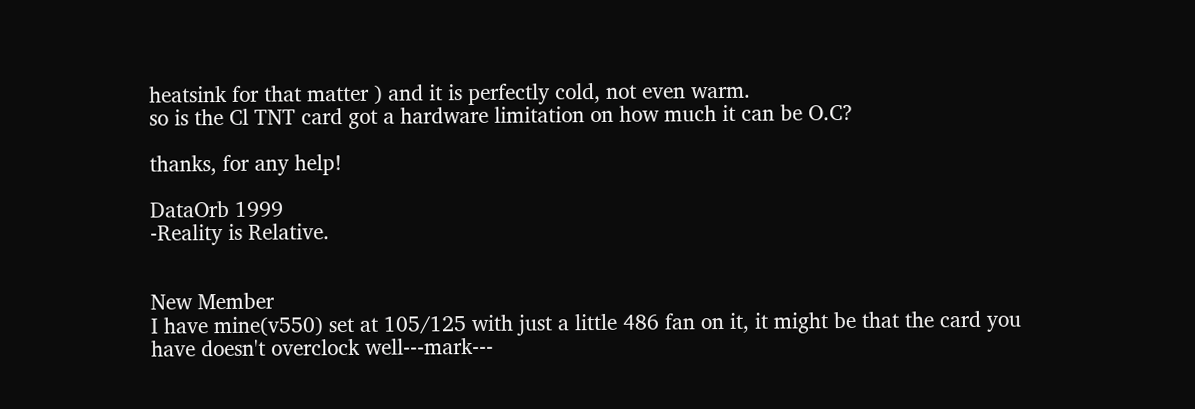heatsink for that matter ) and it is perfectly cold, not even warm.
so is the Cl TNT card got a hardware limitation on how much it can be O.C?

thanks, for any help!

DataOrb 1999
-Reality is Relative.


New Member
I have mine(v550) set at 105/125 with just a little 486 fan on it, it might be that the card you have doesn't overclock well---mark---